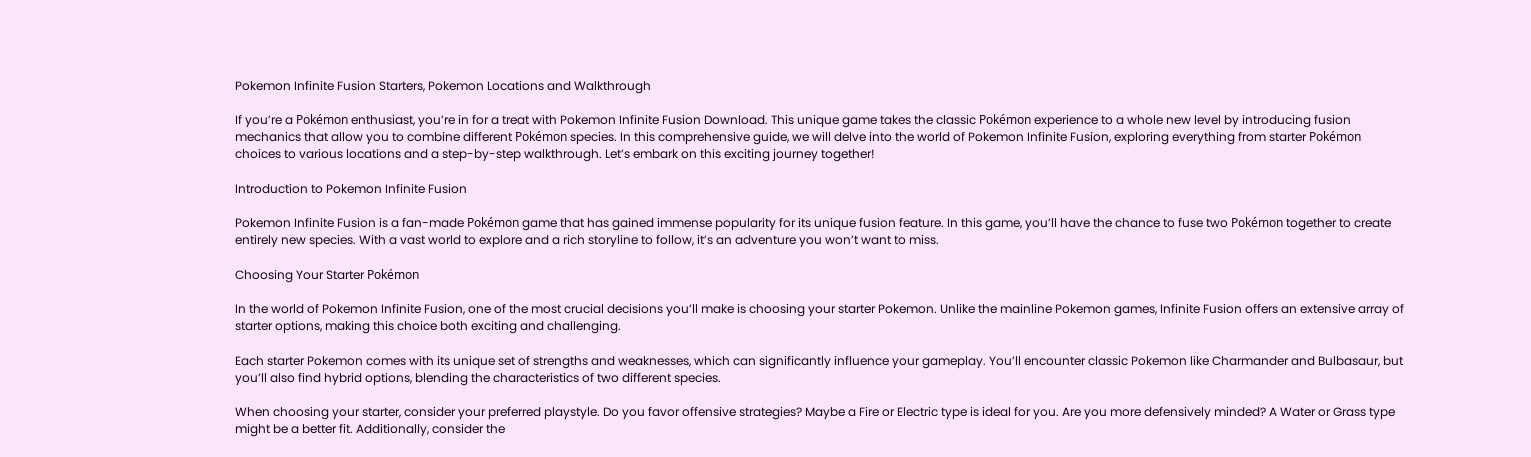Pokemon Infinite Fusion Starters, Pokemon Locations and Walkthrough

If you’re a Pokémon enthusiast, you’re in for a treat with Pokemon Infinite Fusion Download. This unique game takes the classic Pokémon experience to a whole new level by introducing fusion mechanics that allow you to combine different Pokémon species. In this comprehensive guide, we will delve into the world of Pokemon Infinite Fusion, exploring everything from starter Pokémon choices to various locations and a step-by-step walkthrough. Let’s embark on this exciting journey together!

Introduction to Pokemon Infinite Fusion

Pokemon Infinite Fusion is a fan-made Pokémon game that has gained immense popularity for its unique fusion feature. In this game, you’ll have the chance to fuse two Pokémon together to create entirely new species. With a vast world to explore and a rich storyline to follow, it’s an adventure you won’t want to miss.

Choosing Your Starter Pokémon

In the world of Pokemon Infinite Fusion, one of the most crucial decisions you’ll make is choosing your starter Pokemon. Unlike the mainline Pokemon games, Infinite Fusion offers an extensive array of starter options, making this choice both exciting and challenging.

Each starter Pokemon comes with its unique set of strengths and weaknesses, which can significantly influence your gameplay. You’ll encounter classic Pokemon like Charmander and Bulbasaur, but you’ll also find hybrid options, blending the characteristics of two different species.

When choosing your starter, consider your preferred playstyle. Do you favor offensive strategies? Maybe a Fire or Electric type is ideal for you. Are you more defensively minded? A Water or Grass type might be a better fit. Additionally, consider the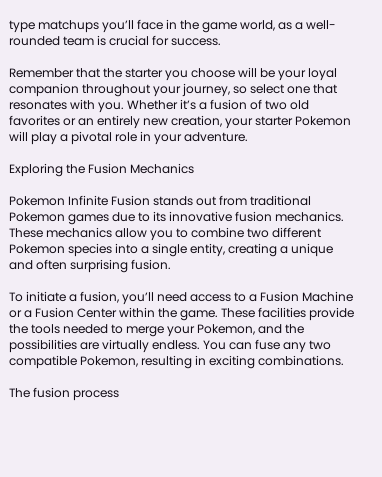type matchups you’ll face in the game world, as a well-rounded team is crucial for success.

Remember that the starter you choose will be your loyal companion throughout your journey, so select one that resonates with you. Whether it’s a fusion of two old favorites or an entirely new creation, your starter Pokemon will play a pivotal role in your adventure.

Exploring the Fusion Mechanics

Pokemon Infinite Fusion stands out from traditional Pokemon games due to its innovative fusion mechanics. These mechanics allow you to combine two different Pokemon species into a single entity, creating a unique and often surprising fusion.

To initiate a fusion, you’ll need access to a Fusion Machine or a Fusion Center within the game. These facilities provide the tools needed to merge your Pokemon, and the possibilities are virtually endless. You can fuse any two compatible Pokemon, resulting in exciting combinations.

The fusion process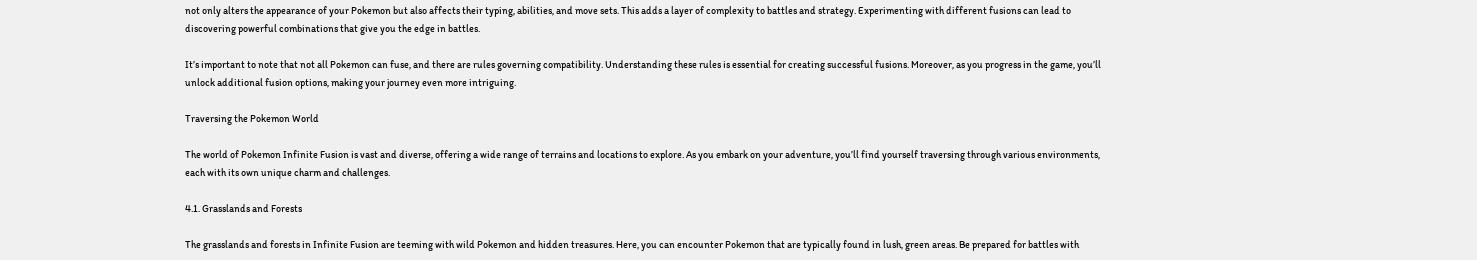not only alters the appearance of your Pokemon but also affects their typing, abilities, and move sets. This adds a layer of complexity to battles and strategy. Experimenting with different fusions can lead to discovering powerful combinations that give you the edge in battles.

It’s important to note that not all Pokemon can fuse, and there are rules governing compatibility. Understanding these rules is essential for creating successful fusions. Moreover, as you progress in the game, you’ll unlock additional fusion options, making your journey even more intriguing.

Traversing the Pokemon World

The world of Pokemon Infinite Fusion is vast and diverse, offering a wide range of terrains and locations to explore. As you embark on your adventure, you’ll find yourself traversing through various environments, each with its own unique charm and challenges.

4.1. Grasslands and Forests

The grasslands and forests in Infinite Fusion are teeming with wild Pokemon and hidden treasures. Here, you can encounter Pokemon that are typically found in lush, green areas. Be prepared for battles with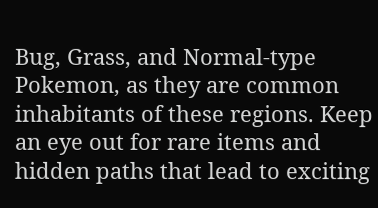Bug, Grass, and Normal-type Pokemon, as they are common inhabitants of these regions. Keep an eye out for rare items and hidden paths that lead to exciting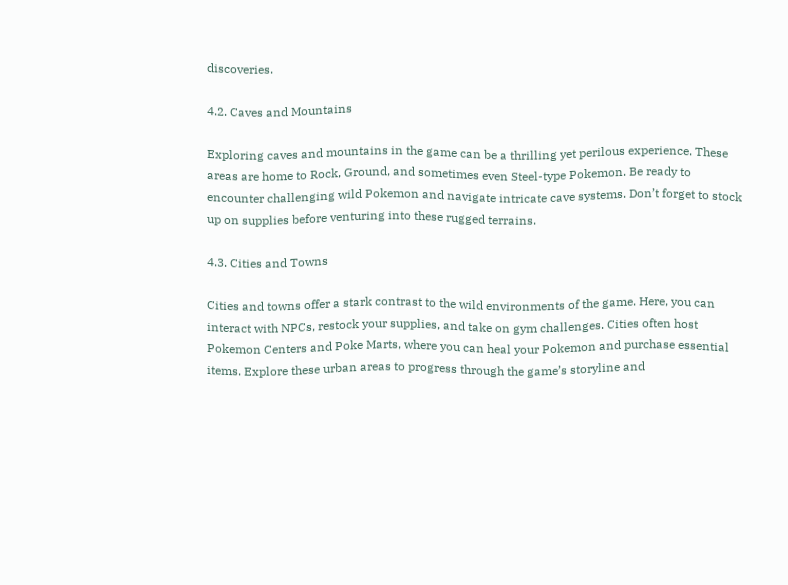discoveries.

4.2. Caves and Mountains

Exploring caves and mountains in the game can be a thrilling yet perilous experience. These areas are home to Rock, Ground, and sometimes even Steel-type Pokemon. Be ready to encounter challenging wild Pokemon and navigate intricate cave systems. Don’t forget to stock up on supplies before venturing into these rugged terrains.

4.3. Cities and Towns

Cities and towns offer a stark contrast to the wild environments of the game. Here, you can interact with NPCs, restock your supplies, and take on gym challenges. Cities often host Pokemon Centers and Poke Marts, where you can heal your Pokemon and purchase essential items. Explore these urban areas to progress through the game’s storyline and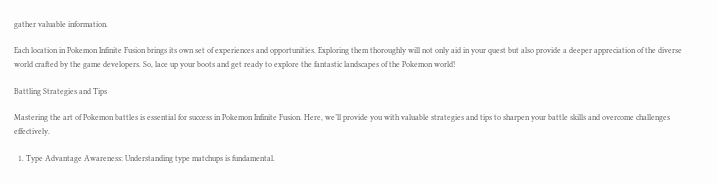gather valuable information.

Each location in Pokemon Infinite Fusion brings its own set of experiences and opportunities. Exploring them thoroughly will not only aid in your quest but also provide a deeper appreciation of the diverse world crafted by the game developers. So, lace up your boots and get ready to explore the fantastic landscapes of the Pokemon world!

Battling Strategies and Tips

Mastering the art of Pokemon battles is essential for success in Pokemon Infinite Fusion. Here, we’ll provide you with valuable strategies and tips to sharpen your battle skills and overcome challenges effectively.

  1. Type Advantage Awareness: Understanding type matchups is fundamental.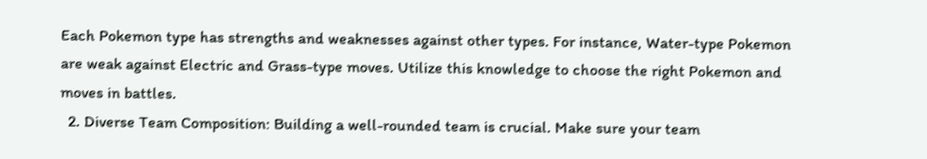Each Pokemon type has strengths and weaknesses against other types. For instance, Water-type Pokemon are weak against Electric and Grass-type moves. Utilize this knowledge to choose the right Pokemon and moves in battles.
  2. Diverse Team Composition: Building a well-rounded team is crucial. Make sure your team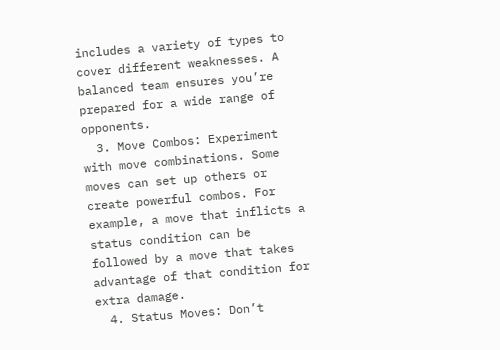includes a variety of types to cover different weaknesses. A balanced team ensures you’re prepared for a wide range of opponents.
  3. Move Combos: Experiment with move combinations. Some moves can set up others or create powerful combos. For example, a move that inflicts a status condition can be followed by a move that takes advantage of that condition for extra damage.
  4. Status Moves: Don’t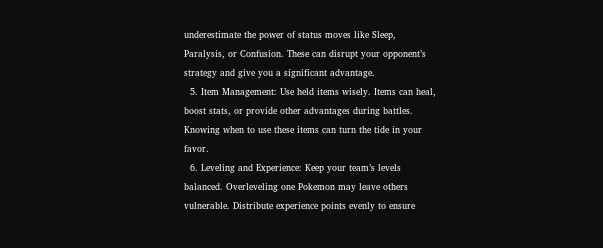underestimate the power of status moves like Sleep, Paralysis, or Confusion. These can disrupt your opponent’s strategy and give you a significant advantage.
  5. Item Management: Use held items wisely. Items can heal, boost stats, or provide other advantages during battles. Knowing when to use these items can turn the tide in your favor.
  6. Leveling and Experience: Keep your team’s levels balanced. Overleveling one Pokemon may leave others vulnerable. Distribute experience points evenly to ensure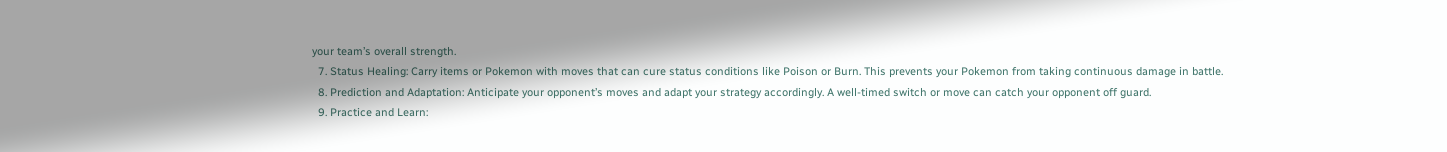your team’s overall strength.
  7. Status Healing: Carry items or Pokemon with moves that can cure status conditions like Poison or Burn. This prevents your Pokemon from taking continuous damage in battle.
  8. Prediction and Adaptation: Anticipate your opponent’s moves and adapt your strategy accordingly. A well-timed switch or move can catch your opponent off guard.
  9. Practice and Learn: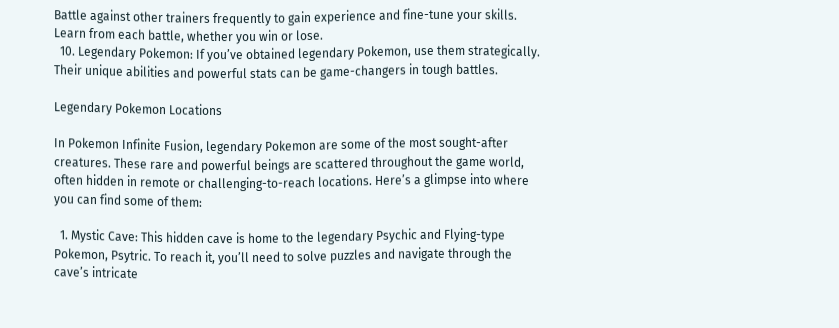Battle against other trainers frequently to gain experience and fine-tune your skills. Learn from each battle, whether you win or lose.
  10. Legendary Pokemon: If you’ve obtained legendary Pokemon, use them strategically. Their unique abilities and powerful stats can be game-changers in tough battles.

Legendary Pokemon Locations

In Pokemon Infinite Fusion, legendary Pokemon are some of the most sought-after creatures. These rare and powerful beings are scattered throughout the game world, often hidden in remote or challenging-to-reach locations. Here’s a glimpse into where you can find some of them:

  1. Mystic Cave: This hidden cave is home to the legendary Psychic and Flying-type Pokemon, Psytric. To reach it, you’ll need to solve puzzles and navigate through the cave’s intricate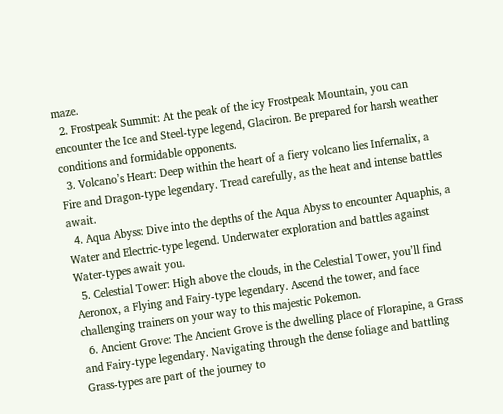maze.
  2. Frostpeak Summit: At the peak of the icy Frostpeak Mountain, you can encounter the Ice and Steel-type legend, Glaciron. Be prepared for harsh weather conditions and formidable opponents.
  3. Volcano’s Heart: Deep within the heart of a fiery volcano lies Infernalix, a Fire and Dragon-type legendary. Tread carefully, as the heat and intense battles await.
  4. Aqua Abyss: Dive into the depths of the Aqua Abyss to encounter Aquaphis, a Water and Electric-type legend. Underwater exploration and battles against Water-types await you.
  5. Celestial Tower: High above the clouds, in the Celestial Tower, you’ll find Aeronox, a Flying and Fairy-type legendary. Ascend the tower, and face challenging trainers on your way to this majestic Pokemon.
  6. Ancient Grove: The Ancient Grove is the dwelling place of Florapine, a Grass and Fairy-type legendary. Navigating through the dense foliage and battling Grass-types are part of the journey to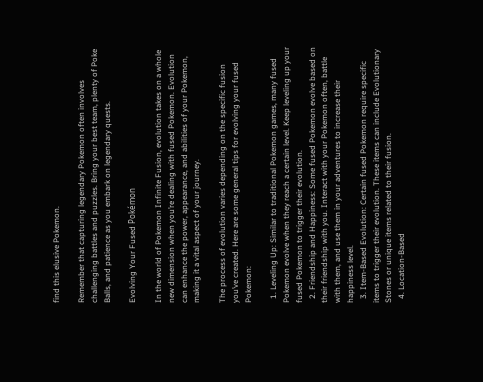find this elusive Pokemon.

Remember that capturing legendary Pokemon often involves challenging battles and puzzles. Bring your best team, plenty of Poke Balls, and patience as you embark on legendary quests.

Evolving Your Fused Pokémon

In the world of Pokemon Infinite Fusion, evolution takes on a whole new dimension when you’re dealing with fused Pokemon. Evolution can enhance the power, appearance, and abilities of your Pokemon, making it a vital aspect of your journey.

The process of evolution varies depending on the specific fusion you’ve created. Here are some general tips for evolving your fused Pokemon:

  1. Leveling Up: Similar to traditional Pokemon games, many fused Pokemon evolve when they reach a certain level. Keep leveling up your fused Pokemon to trigger their evolution.
  2. Friendship and Happiness: Some fused Pokemon evolve based on their friendship with you. Interact with your Pokemon often, battle with them, and use them in your adventures to increase their happiness level.
  3. Item-Based Evolution: Certain fused Pokemon require specific items to trigger their evolution. These items can include Evolutionary Stones or unique items related to their fusion.
  4. Location-Based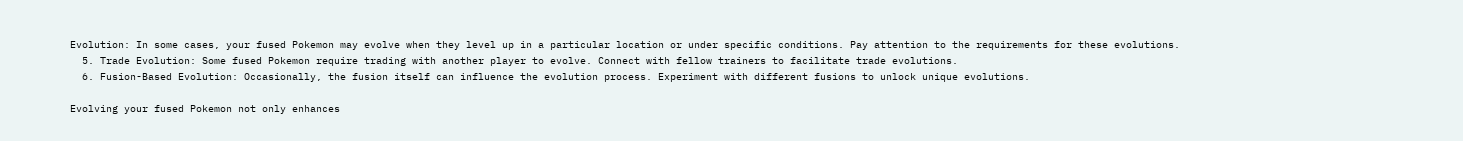Evolution: In some cases, your fused Pokemon may evolve when they level up in a particular location or under specific conditions. Pay attention to the requirements for these evolutions.
  5. Trade Evolution: Some fused Pokemon require trading with another player to evolve. Connect with fellow trainers to facilitate trade evolutions.
  6. Fusion-Based Evolution: Occasionally, the fusion itself can influence the evolution process. Experiment with different fusions to unlock unique evolutions.

Evolving your fused Pokemon not only enhances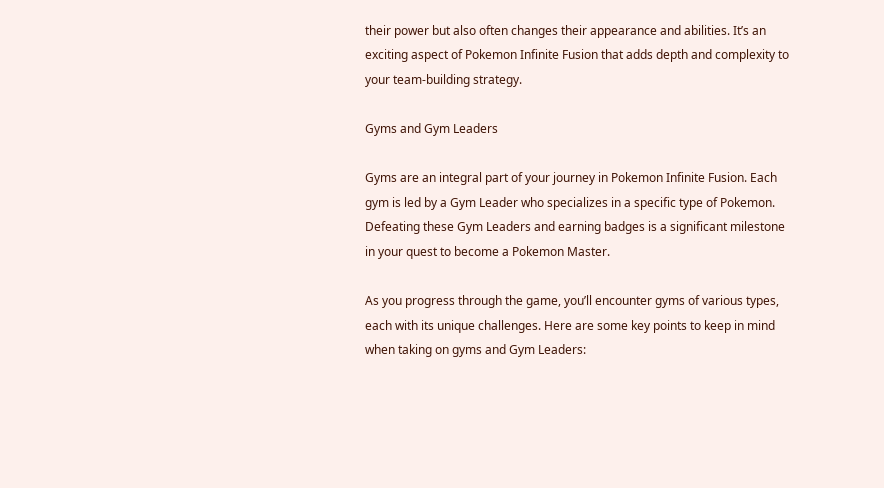their power but also often changes their appearance and abilities. It’s an exciting aspect of Pokemon Infinite Fusion that adds depth and complexity to your team-building strategy.

Gyms and Gym Leaders

Gyms are an integral part of your journey in Pokemon Infinite Fusion. Each gym is led by a Gym Leader who specializes in a specific type of Pokemon. Defeating these Gym Leaders and earning badges is a significant milestone in your quest to become a Pokemon Master.

As you progress through the game, you’ll encounter gyms of various types, each with its unique challenges. Here are some key points to keep in mind when taking on gyms and Gym Leaders: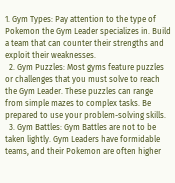1. Gym Types: Pay attention to the type of Pokemon the Gym Leader specializes in. Build a team that can counter their strengths and exploit their weaknesses.
  2. Gym Puzzles: Most gyms feature puzzles or challenges that you must solve to reach the Gym Leader. These puzzles can range from simple mazes to complex tasks. Be prepared to use your problem-solving skills.
  3. Gym Battles: Gym Battles are not to be taken lightly. Gym Leaders have formidable teams, and their Pokemon are often higher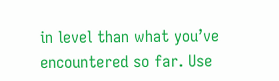in level than what you’ve encountered so far. Use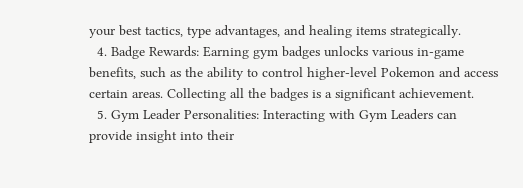your best tactics, type advantages, and healing items strategically.
  4. Badge Rewards: Earning gym badges unlocks various in-game benefits, such as the ability to control higher-level Pokemon and access certain areas. Collecting all the badges is a significant achievement.
  5. Gym Leader Personalities: Interacting with Gym Leaders can provide insight into their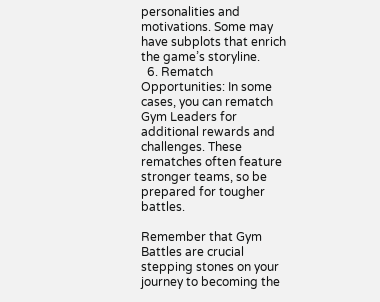personalities and motivations. Some may have subplots that enrich the game’s storyline.
  6. Rematch Opportunities: In some cases, you can rematch Gym Leaders for additional rewards and challenges. These rematches often feature stronger teams, so be prepared for tougher battles.

Remember that Gym Battles are crucial stepping stones on your journey to becoming the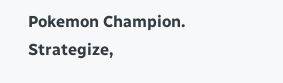Pokemon Champion. Strategize,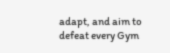adapt, and aim to defeat every Gym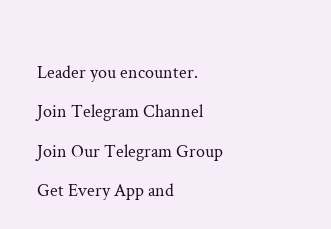Leader you encounter.

Join Telegram Channel

Join Our Telegram Group

Get Every App and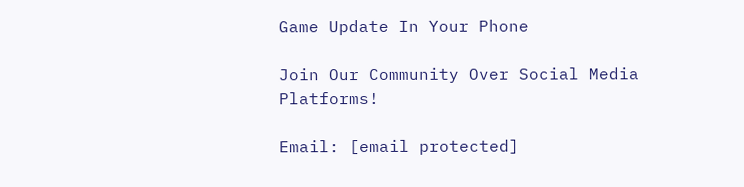Game Update In Your Phone

Join Our Community Over Social Media Platforms!

Email: [email protected]